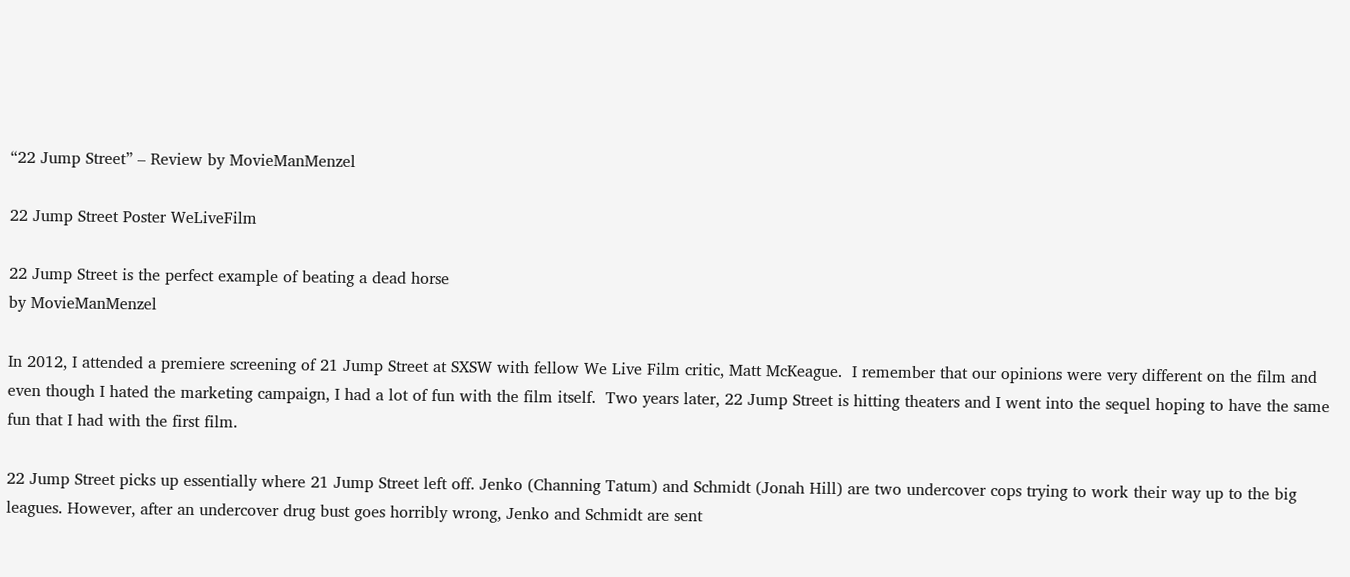“22 Jump Street” – Review by MovieManMenzel

22 Jump Street Poster WeLiveFilm

22 Jump Street is the perfect example of beating a dead horse
by MovieManMenzel

In 2012, I attended a premiere screening of 21 Jump Street at SXSW with fellow We Live Film critic, Matt McKeague.  I remember that our opinions were very different on the film and even though I hated the marketing campaign, I had a lot of fun with the film itself.  Two years later, 22 Jump Street is hitting theaters and I went into the sequel hoping to have the same fun that I had with the first film.

22 Jump Street picks up essentially where 21 Jump Street left off. Jenko (Channing Tatum) and Schmidt (Jonah Hill) are two undercover cops trying to work their way up to the big leagues. However, after an undercover drug bust goes horribly wrong, Jenko and Schmidt are sent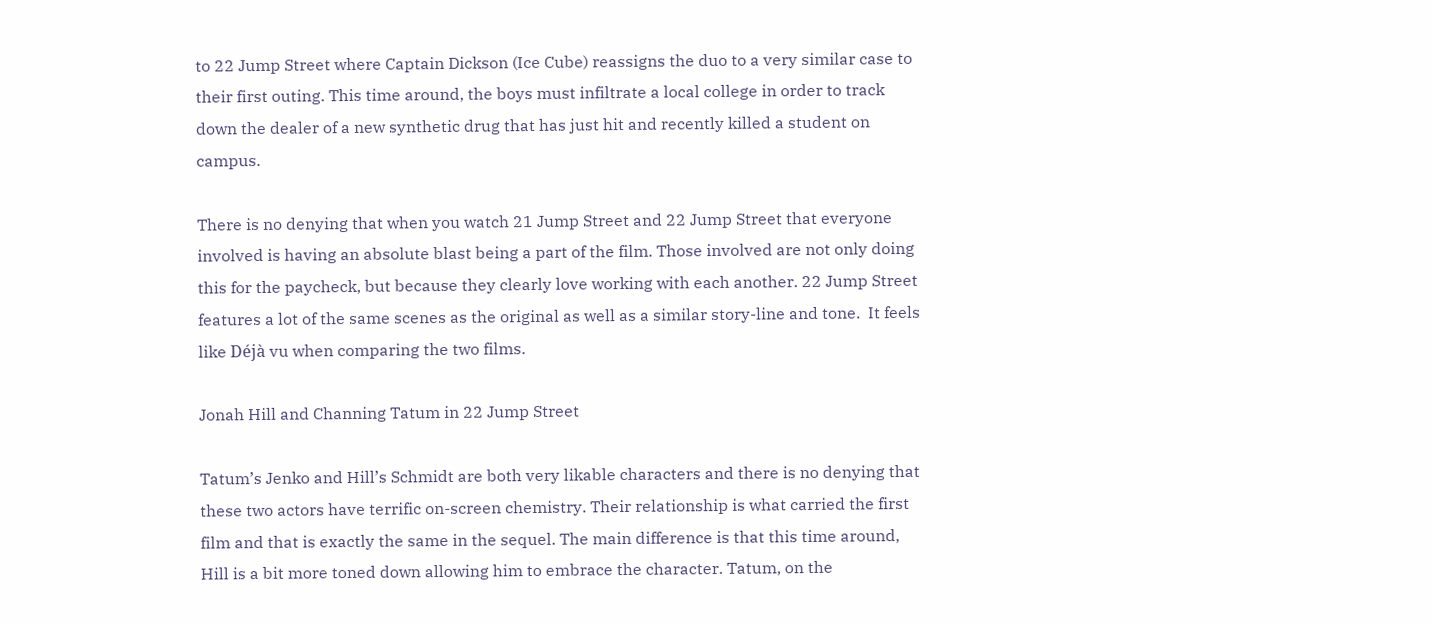to 22 Jump Street where Captain Dickson (Ice Cube) reassigns the duo to a very similar case to their first outing. This time around, the boys must infiltrate a local college in order to track down the dealer of a new synthetic drug that has just hit and recently killed a student on campus.

There is no denying that when you watch 21 Jump Street and 22 Jump Street that everyone involved is having an absolute blast being a part of the film. Those involved are not only doing this for the paycheck, but because they clearly love working with each another. 22 Jump Street features a lot of the same scenes as the original as well as a similar story-line and tone.  It feels like Déjà vu when comparing the two films.

Jonah Hill and Channing Tatum in 22 Jump Street

Tatum’s Jenko and Hill’s Schmidt are both very likable characters and there is no denying that these two actors have terrific on-screen chemistry. Their relationship is what carried the first film and that is exactly the same in the sequel. The main difference is that this time around, Hill is a bit more toned down allowing him to embrace the character. Tatum, on the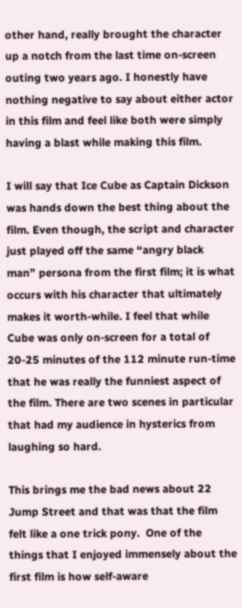other hand, really brought the character up a notch from the last time on-screen outing two years ago. I honestly have nothing negative to say about either actor in this film and feel like both were simply having a blast while making this film.

I will say that Ice Cube as Captain Dickson was hands down the best thing about the film. Even though, the script and character just played off the same “angry black man” persona from the first film; it is what occurs with his character that ultimately makes it worth-while. I feel that while Cube was only on-screen for a total of 20-25 minutes of the 112 minute run-time that he was really the funniest aspect of the film. There are two scenes in particular that had my audience in hysterics from laughing so hard.

This brings me the bad news about 22 Jump Street and that was that the film felt like a one trick pony.  One of the things that I enjoyed immensely about the first film is how self-aware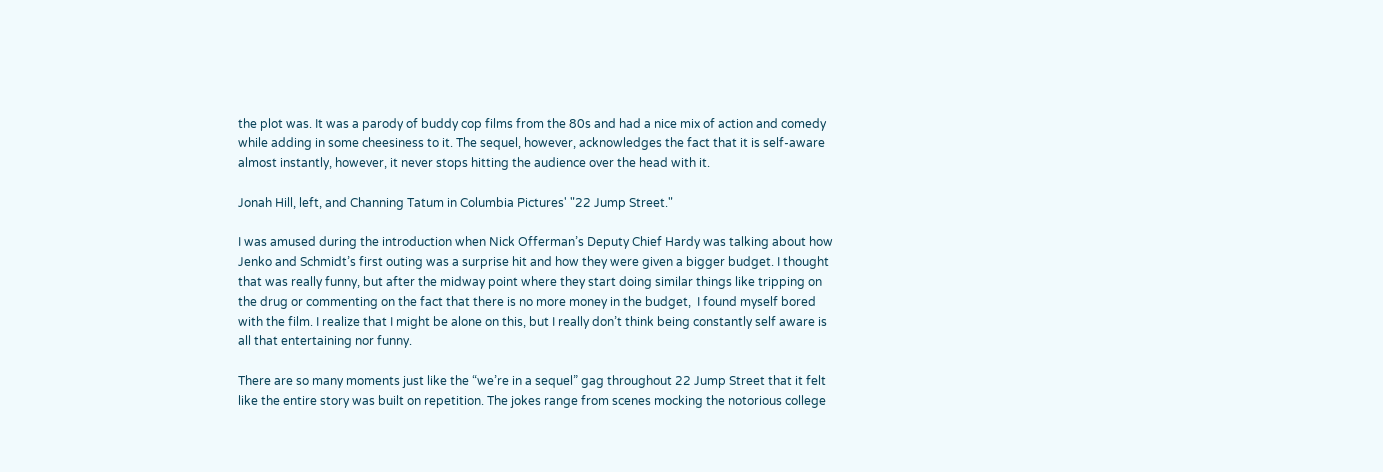the plot was. It was a parody of buddy cop films from the 80s and had a nice mix of action and comedy while adding in some cheesiness to it. The sequel, however, acknowledges the fact that it is self-aware almost instantly, however, it never stops hitting the audience over the head with it.

Jonah Hill, left, and Channing Tatum in Columbia Pictures' "22 Jump Street."

I was amused during the introduction when Nick Offerman’s Deputy Chief Hardy was talking about how Jenko and Schmidt’s first outing was a surprise hit and how they were given a bigger budget. I thought that was really funny, but after the midway point where they start doing similar things like tripping on the drug or commenting on the fact that there is no more money in the budget,  I found myself bored with the film. I realize that I might be alone on this, but I really don’t think being constantly self aware is all that entertaining nor funny.

There are so many moments just like the “we’re in a sequel” gag throughout 22 Jump Street that it felt like the entire story was built on repetition. The jokes range from scenes mocking the notorious college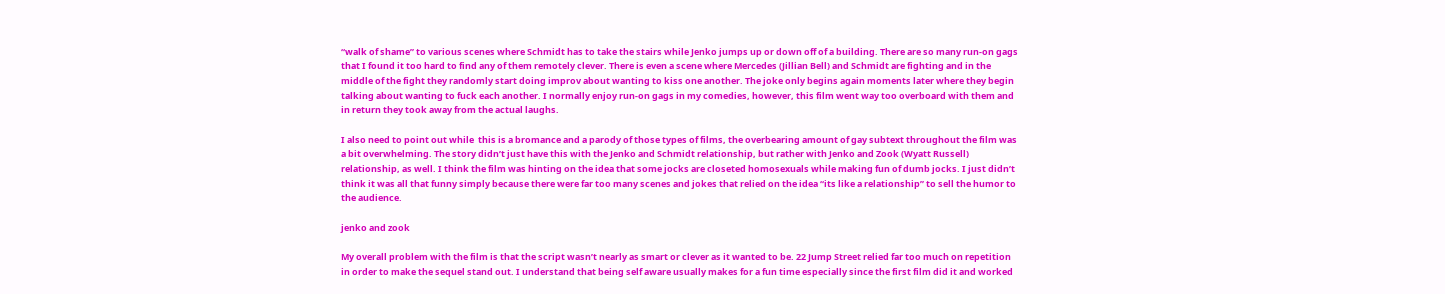“walk of shame” to various scenes where Schmidt has to take the stairs while Jenko jumps up or down off of a building. There are so many run-on gags that I found it too hard to find any of them remotely clever. There is even a scene where Mercedes (Jillian Bell) and Schmidt are fighting and in the middle of the fight they randomly start doing improv about wanting to kiss one another. The joke only begins again moments later where they begin talking about wanting to fuck each another. I normally enjoy run-on gags in my comedies, however, this film went way too overboard with them and in return they took away from the actual laughs.

I also need to point out while  this is a bromance and a parody of those types of films, the overbearing amount of gay subtext throughout the film was a bit overwhelming. The story didn’t just have this with the Jenko and Schmidt relationship, but rather with Jenko and Zook (Wyatt Russell) relationship, as well. I think the film was hinting on the idea that some jocks are closeted homosexuals while making fun of dumb jocks. I just didn’t think it was all that funny simply because there were far too many scenes and jokes that relied on the idea “its like a relationship” to sell the humor to the audience.

jenko and zook

My overall problem with the film is that the script wasn’t nearly as smart or clever as it wanted to be. 22 Jump Street relied far too much on repetition in order to make the sequel stand out. I understand that being self aware usually makes for a fun time especially since the first film did it and worked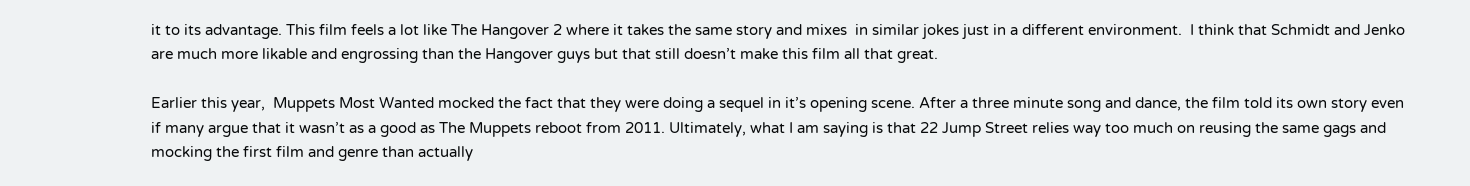it to its advantage. This film feels a lot like The Hangover 2 where it takes the same story and mixes  in similar jokes just in a different environment.  I think that Schmidt and Jenko are much more likable and engrossing than the Hangover guys but that still doesn’t make this film all that great.

Earlier this year,  Muppets Most Wanted mocked the fact that they were doing a sequel in it’s opening scene. After a three minute song and dance, the film told its own story even if many argue that it wasn’t as a good as The Muppets reboot from 2011. Ultimately, what I am saying is that 22 Jump Street relies way too much on reusing the same gags and mocking the first film and genre than actually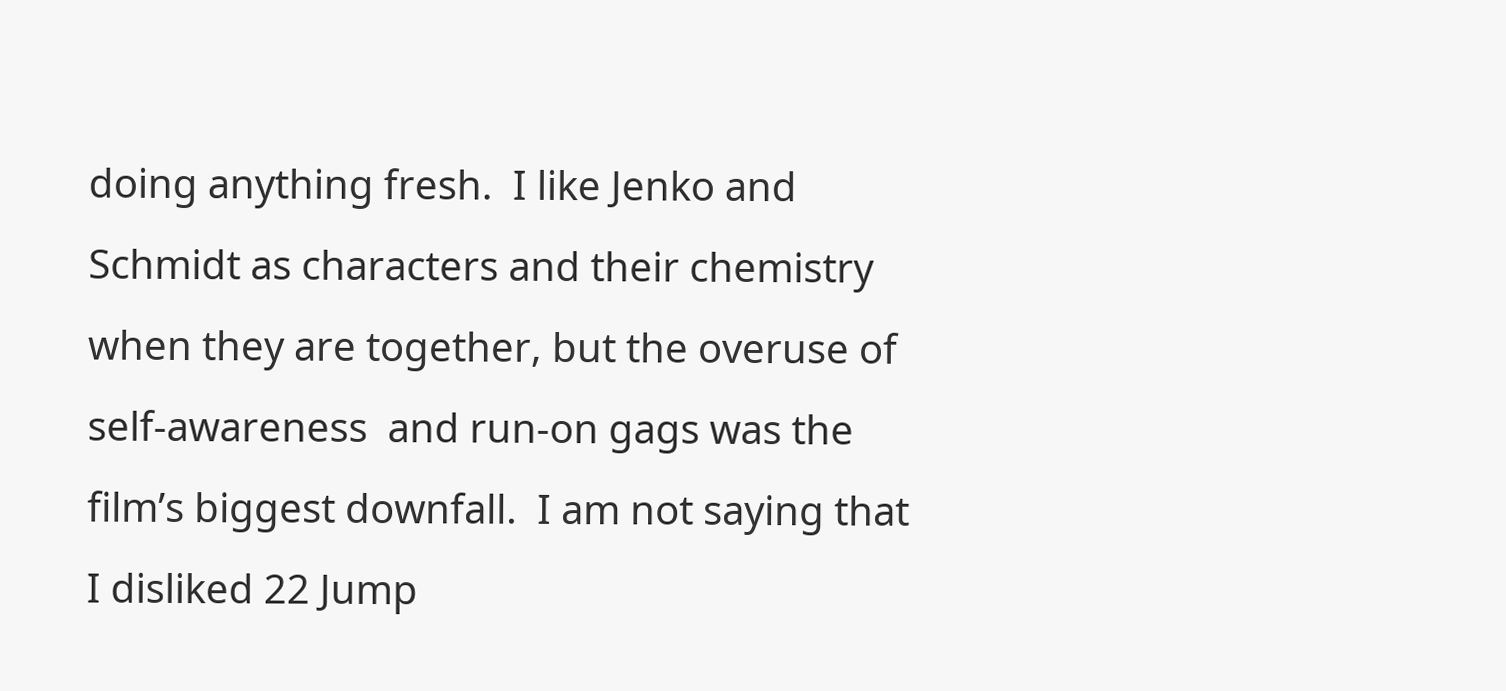doing anything fresh.  I like Jenko and Schmidt as characters and their chemistry when they are together, but the overuse of self-awareness  and run-on gags was the film’s biggest downfall.  I am not saying that I disliked 22 Jump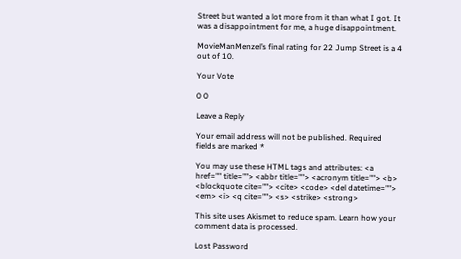Street but wanted a lot more from it than what I got. It was a disappointment for me, a huge disappointment.

MovieManMenzel’s final rating for 22 Jump Street is a 4 out of 10.

Your Vote

0 0

Leave a Reply

Your email address will not be published. Required fields are marked *

You may use these HTML tags and attributes: <a href="" title=""> <abbr title=""> <acronym title=""> <b> <blockquote cite=""> <cite> <code> <del datetime=""> <em> <i> <q cite=""> <s> <strike> <strong>

This site uses Akismet to reduce spam. Learn how your comment data is processed.

Lost Password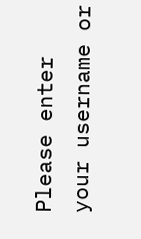Please enter your username or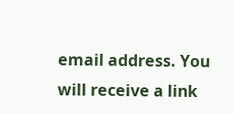email address. You will receive a link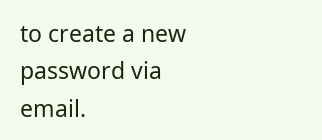to create a new password via email.